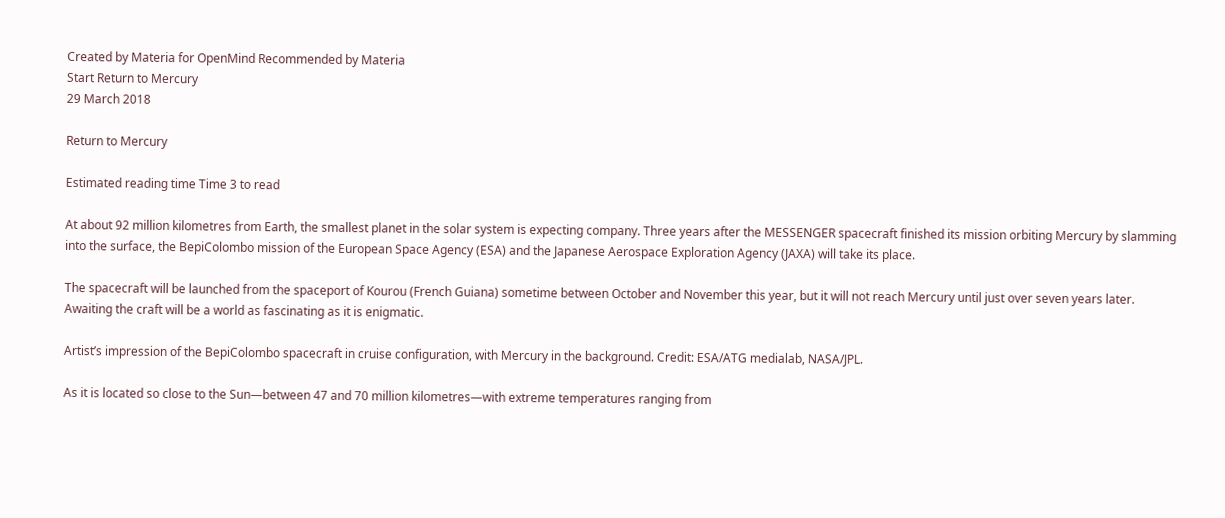Created by Materia for OpenMind Recommended by Materia
Start Return to Mercury
29 March 2018

Return to Mercury

Estimated reading time Time 3 to read

At about 92 million kilometres from Earth, the smallest planet in the solar system is expecting company. Three years after the MESSENGER spacecraft finished its mission orbiting Mercury by slamming into the surface, the BepiColombo mission of the European Space Agency (ESA) and the Japanese Aerospace Exploration Agency (JAXA) will take its place.

The spacecraft will be launched from the spaceport of Kourou (French Guiana) sometime between October and November this year, but it will not reach Mercury until just over seven years later. Awaiting the craft will be a world as fascinating as it is enigmatic.

Artist’s impression of the BepiColombo spacecraft in cruise configuration, with Mercury in the background. Credit: ESA/ATG medialab, NASA/JPL.

As it is located so close to the Sun—between 47 and 70 million kilometres—with extreme temperatures ranging from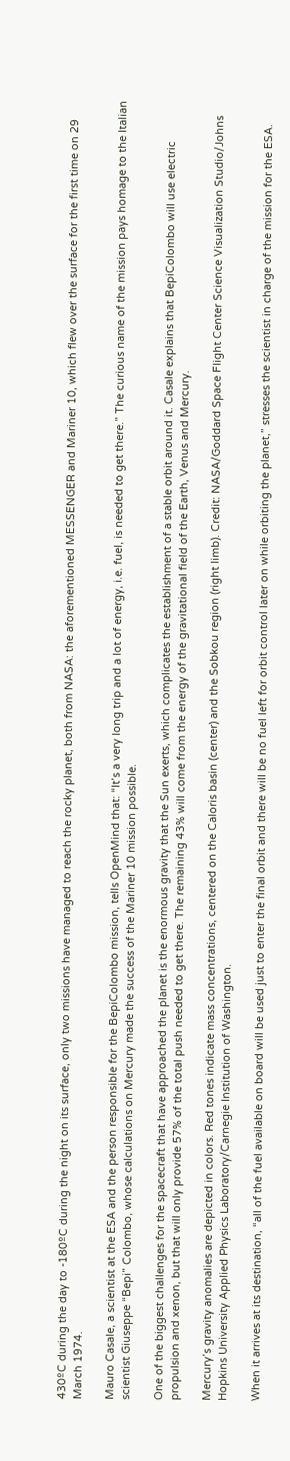430ºC during the day to -180ºC during the night on its surface, only two missions have managed to reach the rocky planet, both from NASA: the aforementioned MESSENGER and Mariner 10, which flew over the surface for the first time on 29 March 1974.

Mauro Casale, a scientist at the ESA and the person responsible for the BepiColombo mission, tells OpenMind that: “It’s a very long trip and a lot of energy, i.e. fuel, is needed to get there.” The curious name of the mission pays homage to the Italian scientist Giuseppe “Bepi” Colombo, whose calculations on Mercury made the success of the Mariner 10 mission possible.

One of the biggest challenges for the spacecraft that have approached the planet is the enormous gravity that the Sun exerts, which complicates the establishment of a stable orbit around it. Casale explains that BepiColombo will use electric propulsion and xenon, but that will only provide 57% of the total push needed to get there. The remaining 43% will come from the energy of the gravitational field of the Earth, Venus and Mercury.

Mercury’s gravity anomalies are depicted in colors. Red tones indicate mass concentrations, centered on the Caloris basin (center) and the Sobkou region (right limb). Credit: NASA/Goddard Space Flight Center Science Visualization Studio/Johns Hopkins University Applied Physics Laboratory/Carnegie Institution of Washington.

When it arrives at its destination, “all of the fuel available on board will be used just to enter the final orbit and there will be no fuel left for orbit control later on while orbiting the planet,” stresses the scientist in charge of the mission for the ESA.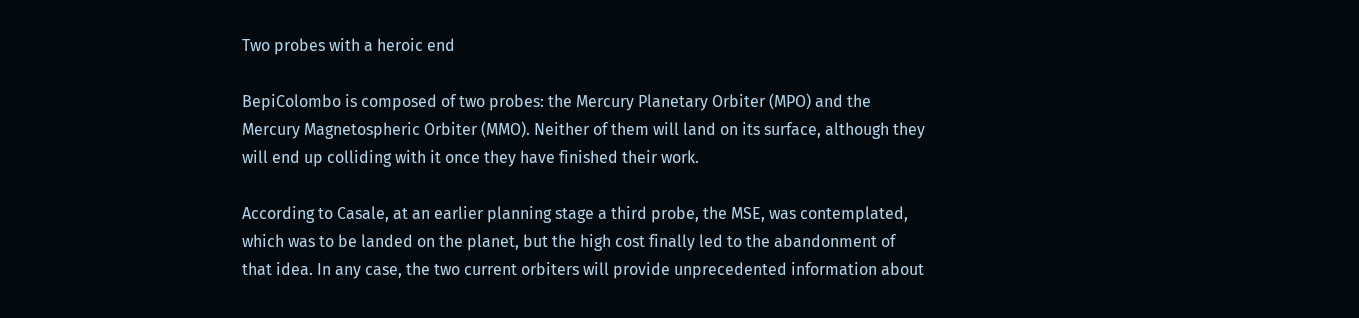Two probes with a heroic end

BepiColombo is composed of two probes: the Mercury Planetary Orbiter (MPO) and the Mercury Magnetospheric Orbiter (MMO). Neither of them will land on its surface, although they will end up colliding with it once they have finished their work.

According to Casale, at an earlier planning stage a third probe, the MSE, was contemplated, which was to be landed on the planet, but the high cost finally led to the abandonment of that idea. In any case, the two current orbiters will provide unprecedented information about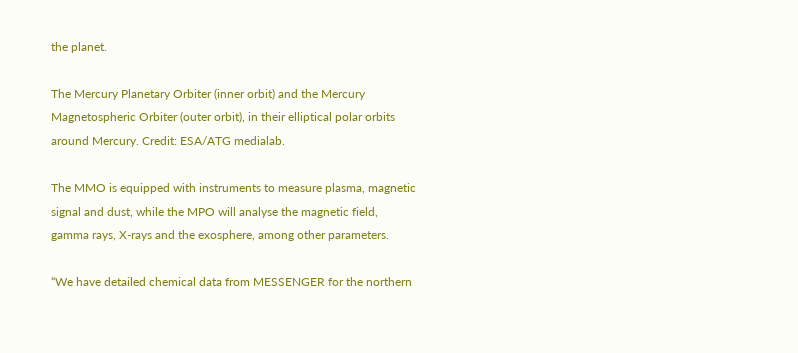the planet.

The Mercury Planetary Orbiter (inner orbit) and the Mercury Magnetospheric Orbiter (outer orbit), in their elliptical polar orbits around Mercury. Credit: ESA/ATG medialab.

The MMO is equipped with instruments to measure plasma, magnetic signal and dust, while the MPO will analyse the magnetic field, gamma rays, X-rays and the exosphere, among other parameters.

“We have detailed chemical data from MESSENGER for the northern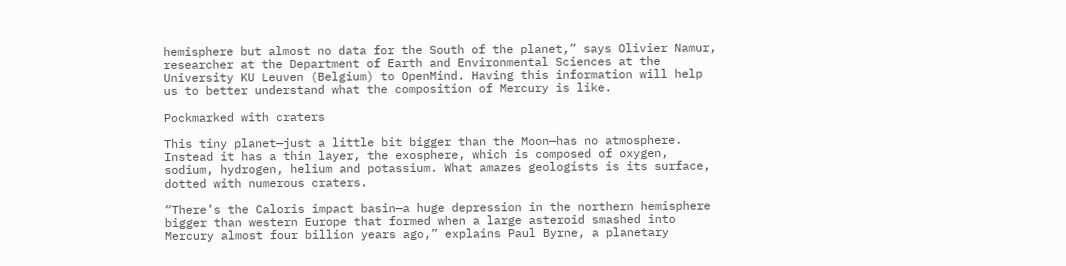hemisphere but almost no data for the South of the planet,” says Olivier Namur, researcher at the Department of Earth and Environmental Sciences at the University KU Leuven (Belgium) to OpenMind. Having this information will help us to better understand what the composition of Mercury is like.

Pockmarked with craters

This tiny planet—just a little bit bigger than the Moon—has no atmosphere. Instead it has a thin layer, the exosphere, which is composed of oxygen, sodium, hydrogen, helium and potassium. What amazes geologists is its surface, dotted with numerous craters.

“There’s the Caloris impact basin—a huge depression in the northern hemisphere bigger than western Europe that formed when a large asteroid smashed into Mercury almost four billion years ago,” explains Paul Byrne, a planetary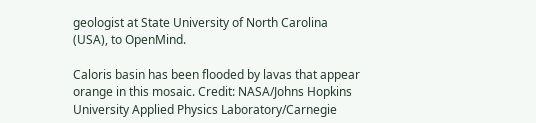geologist at State University of North Carolina (USA), to OpenMind.

Caloris basin has been flooded by lavas that appear orange in this mosaic. Credit: NASA/Johns Hopkins University Applied Physics Laboratory/Carnegie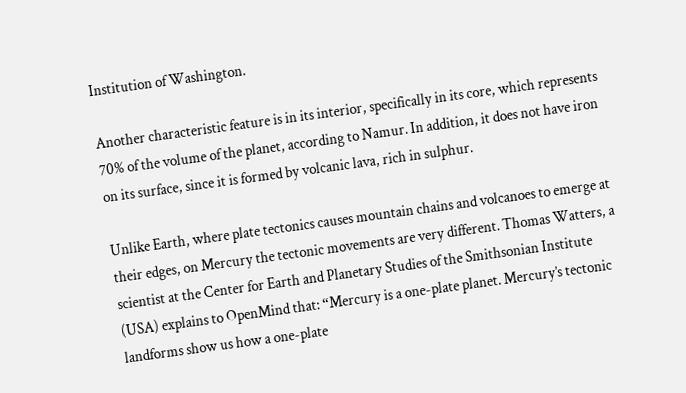Institution of Washington.

Another characteristic feature is in its interior, specifically in its core, which represents 70% of the volume of the planet, according to Namur. In addition, it does not have iron on its surface, since it is formed by volcanic lava, rich in sulphur.

Unlike Earth, where plate tectonics causes mountain chains and volcanoes to emerge at their edges, on Mercury the tectonic movements are very different. Thomas Watters, a scientist at the Center for Earth and Planetary Studies of the Smithsonian Institute (USA) explains to OpenMind that: “Mercury is a one-plate planet. Mercury’s tectonic landforms show us how a one-plate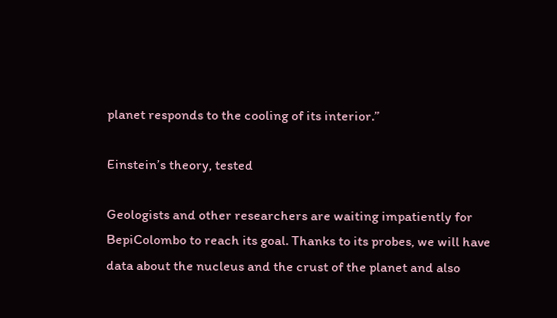planet responds to the cooling of its interior.”

Einstein’s theory, tested

Geologists and other researchers are waiting impatiently for BepiColombo to reach its goal. Thanks to its probes, we will have data about the nucleus and the crust of the planet and also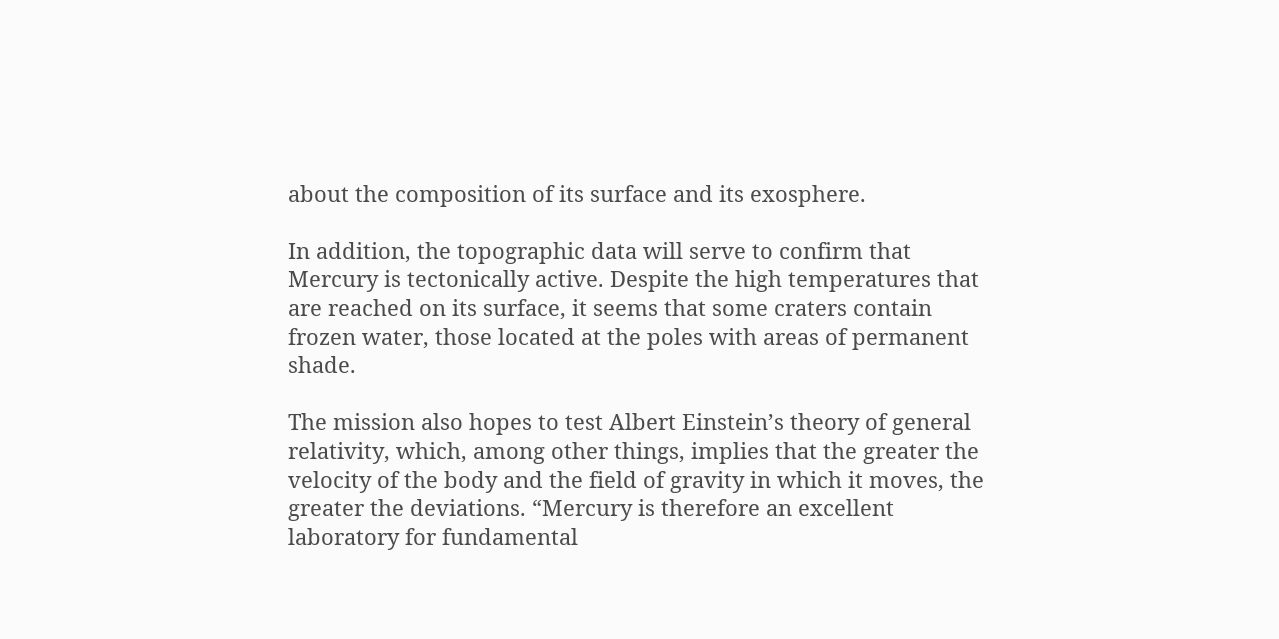about the composition of its surface and its exosphere.

In addition, the topographic data will serve to confirm that Mercury is tectonically active. Despite the high temperatures that are reached on its surface, it seems that some craters contain frozen water, those located at the poles with areas of permanent shade.

The mission also hopes to test Albert Einstein’s theory of general relativity, which, among other things, implies that the greater the velocity of the body and the field of gravity in which it moves, the greater the deviations. “Mercury is therefore an excellent laboratory for fundamental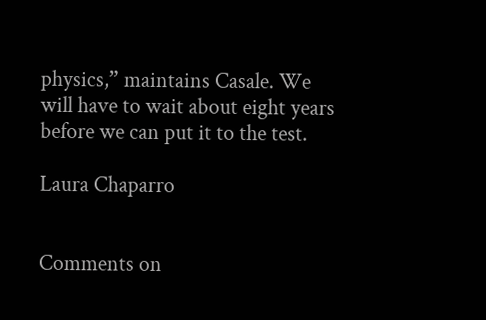physics,” maintains Casale. We will have to wait about eight years before we can put it to the test.

Laura Chaparro


Comments on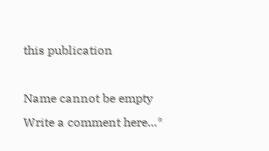this publication

Name cannot be empty
Write a comment here…*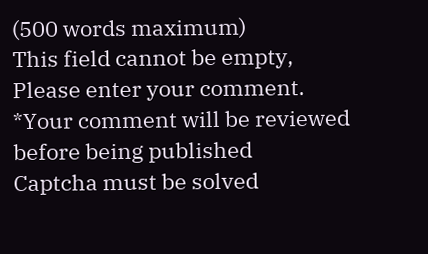(500 words maximum)
This field cannot be empty, Please enter your comment.
*Your comment will be reviewed before being published
Captcha must be solved